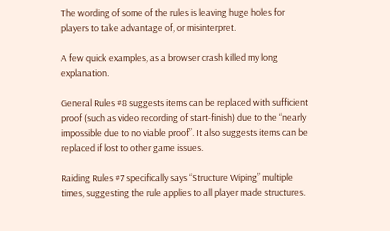The wording of some of the rules is leaving huge holes for players to take advantage of, or misinterpret.

A few quick examples, as a browser crash killed my long explanation.

General Rules #8 suggests items can be replaced with sufficient proof (such as video recording of start-finish) due to the “nearly impossible due to no viable proof”. It also suggests items can be replaced if lost to other game issues.

Raiding Rules #7 specifically says “Structure Wiping” multiple times, suggesting the rule applies to all player made structures.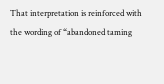That interpretation is reinforced with the wording of “abandoned taming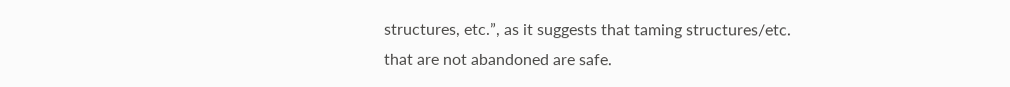structures, etc.”, as it suggests that taming structures/etc. that are not abandoned are safe.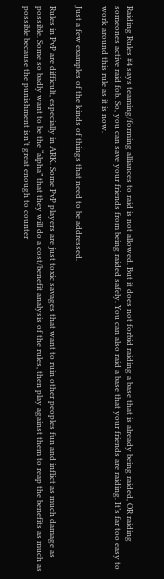Raiding Rules #4 says teaming/forming alliances to raid is not allowed. But it does not forbid raiding a base that is already being raided, OR raiding someones active raid fob. So, you can save your friends from being raided safely. You can also raid a base that your friends are raiding. It’s far too easy to work around this rule as it is now.

Just a few examples of the kinds of things that need to be addressed.

Rules in PvP are difficult, especially in ARK. Some PvP players are just toxic savages that want to ruin other peoples fun and inflict as much damage as possible. Some so badly want to be the “alpha” that they will do a cost/benefit analysis of the rules, then play against them to reap the benefits as much as possible because the punishment isn’t great enough to counter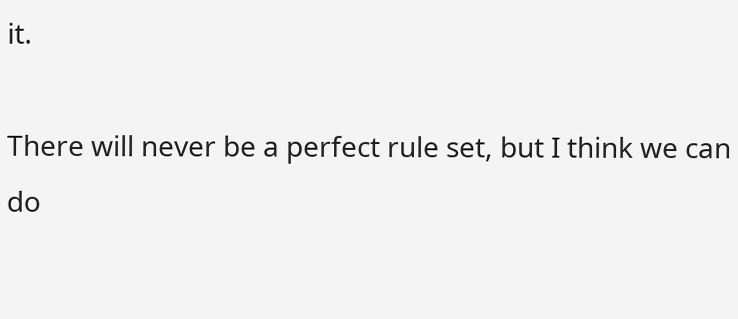it.

There will never be a perfect rule set, but I think we can do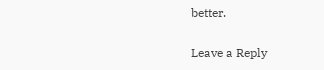better.

Leave a Reply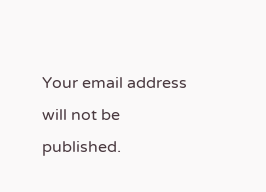Your email address will not be published.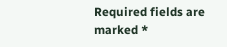Required fields are marked *